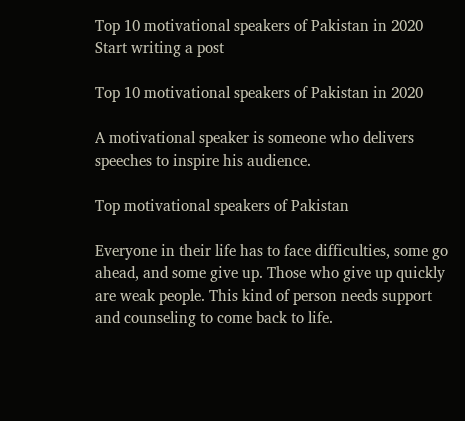Top 10 motivational speakers of Pakistan in 2020
Start writing a post

Top 10 motivational speakers of Pakistan in 2020

A motivational speaker is someone who delivers speeches to inspire his audience.

Top motivational speakers of Pakistan

Everyone in their life has to face difficulties, some go ahead, and some give up. Those who give up quickly are weak people. This kind of person needs support and counseling to come back to life.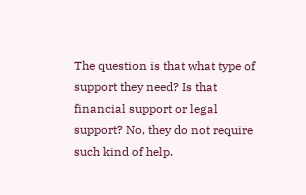The question is that what type of support they need? Is that financial support or legal support? No, they do not require such kind of help.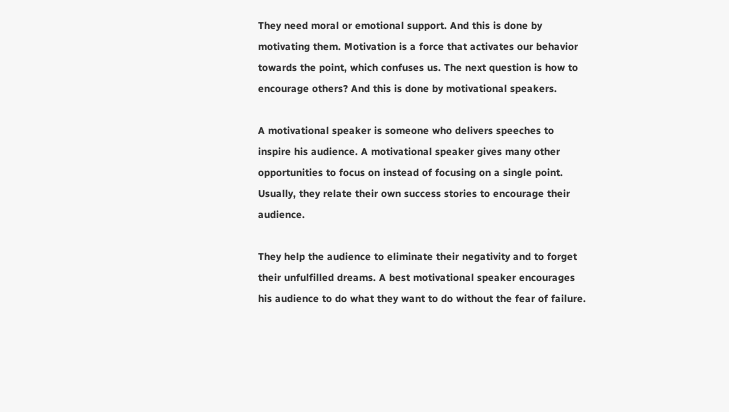They need moral or emotional support. And this is done by motivating them. Motivation is a force that activates our behavior towards the point, which confuses us. The next question is how to encourage others? And this is done by motivational speakers.

A motivational speaker is someone who delivers speeches to inspire his audience. A motivational speaker gives many other opportunities to focus on instead of focusing on a single point. Usually, they relate their own success stories to encourage their audience.

They help the audience to eliminate their negativity and to forget their unfulfilled dreams. A best motivational speaker encourages his audience to do what they want to do without the fear of failure.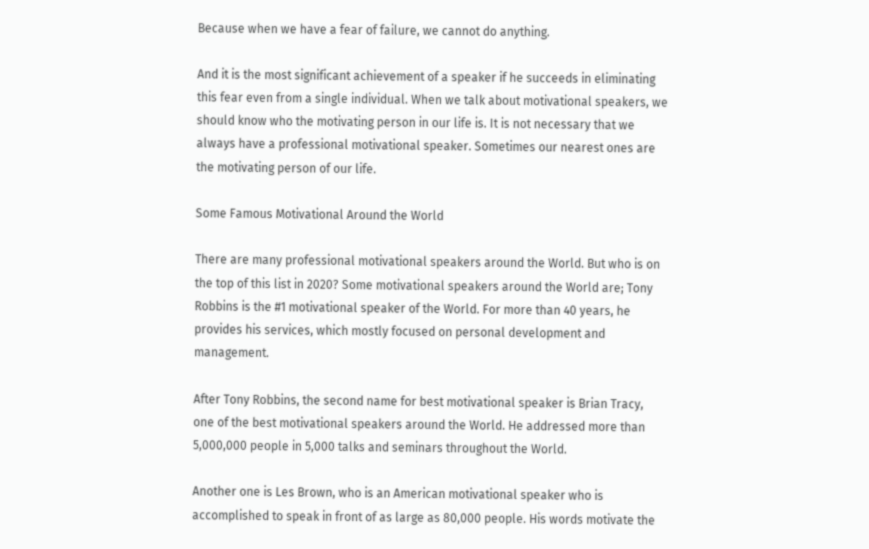Because when we have a fear of failure, we cannot do anything.

And it is the most significant achievement of a speaker if he succeeds in eliminating this fear even from a single individual. When we talk about motivational speakers, we should know who the motivating person in our life is. It is not necessary that we always have a professional motivational speaker. Sometimes our nearest ones are the motivating person of our life.

Some Famous Motivational Around the World

There are many professional motivational speakers around the World. But who is on the top of this list in 2020? Some motivational speakers around the World are; Tony Robbins is the #1 motivational speaker of the World. For more than 40 years, he provides his services, which mostly focused on personal development and management.

After Tony Robbins, the second name for best motivational speaker is Brian Tracy, one of the best motivational speakers around the World. He addressed more than 5,000,000 people in 5,000 talks and seminars throughout the World.

Another one is Les Brown, who is an American motivational speaker who is accomplished to speak in front of as large as 80,000 people. His words motivate the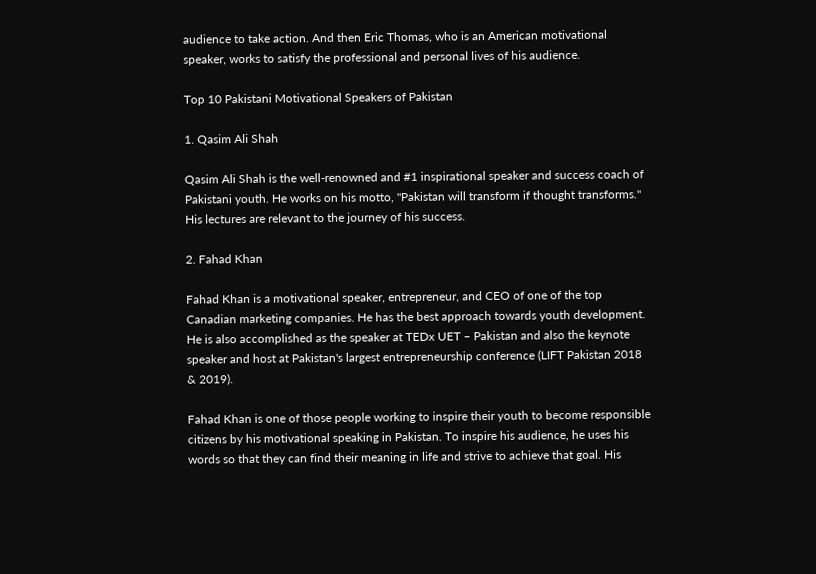audience to take action. And then Eric Thomas, who is an American motivational speaker, works to satisfy the professional and personal lives of his audience.

Top 10 Pakistani Motivational Speakers of Pakistan

1. Qasim Ali Shah

Qasim Ali Shah is the well-renowned and #1 inspirational speaker and success coach of Pakistani youth. He works on his motto, "Pakistan will transform if thought transforms." His lectures are relevant to the journey of his success.

2. Fahad Khan

Fahad Khan is a motivational speaker, entrepreneur, and CEO of one of the top Canadian marketing companies. He has the best approach towards youth development. He is also accomplished as the speaker at TEDx UET – Pakistan and also the keynote speaker and host at Pakistan's largest entrepreneurship conference (LIFT Pakistan 2018 & 2019).

Fahad Khan is one of those people working to inspire their youth to become responsible citizens by his motivational speaking in Pakistan. To inspire his audience, he uses his words so that they can find their meaning in life and strive to achieve that goal. His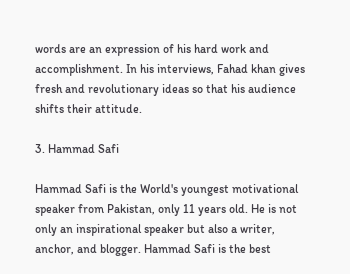words are an expression of his hard work and accomplishment. In his interviews, Fahad khan gives fresh and revolutionary ideas so that his audience shifts their attitude.

3. Hammad Safi

Hammad Safi is the World's youngest motivational speaker from Pakistan, only 11 years old. He is not only an inspirational speaker but also a writer, anchor, and blogger. Hammad Safi is the best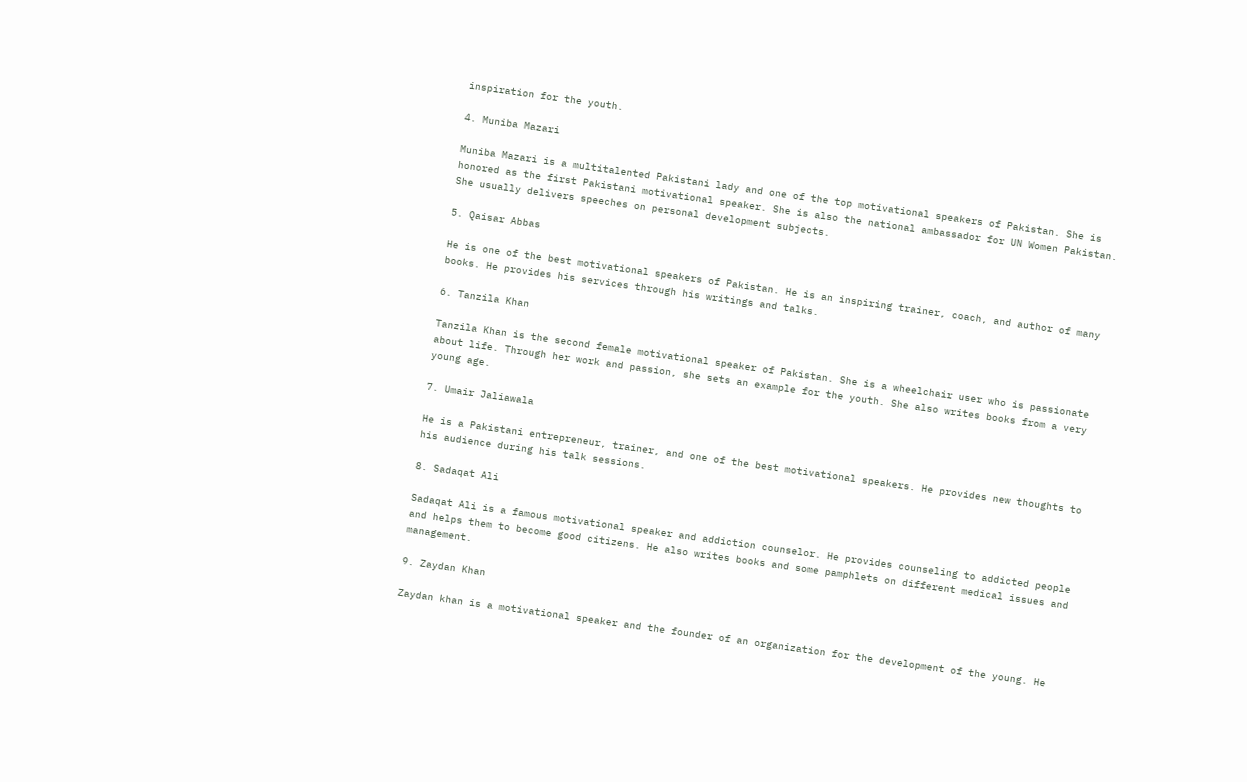inspiration for the youth.

4. Muniba Mazari

Muniba Mazari is a multitalented Pakistani lady and one of the top motivational speakers of Pakistan. She is honored as the first Pakistani motivational speaker. She is also the national ambassador for UN Women Pakistan. She usually delivers speeches on personal development subjects.

5. Qaisar Abbas

He is one of the best motivational speakers of Pakistan. He is an inspiring trainer, coach, and author of many books. He provides his services through his writings and talks.

6. Tanzila Khan

Tanzila Khan is the second female motivational speaker of Pakistan. She is a wheelchair user who is passionate about life. Through her work and passion, she sets an example for the youth. She also writes books from a very young age.

7. Umair Jaliawala

He is a Pakistani entrepreneur, trainer, and one of the best motivational speakers. He provides new thoughts to his audience during his talk sessions.

8. Sadaqat Ali

Sadaqat Ali is a famous motivational speaker and addiction counselor. He provides counseling to addicted people and helps them to become good citizens. He also writes books and some pamphlets on different medical issues and management.

9. Zaydan Khan

Zaydan khan is a motivational speaker and the founder of an organization for the development of the young. He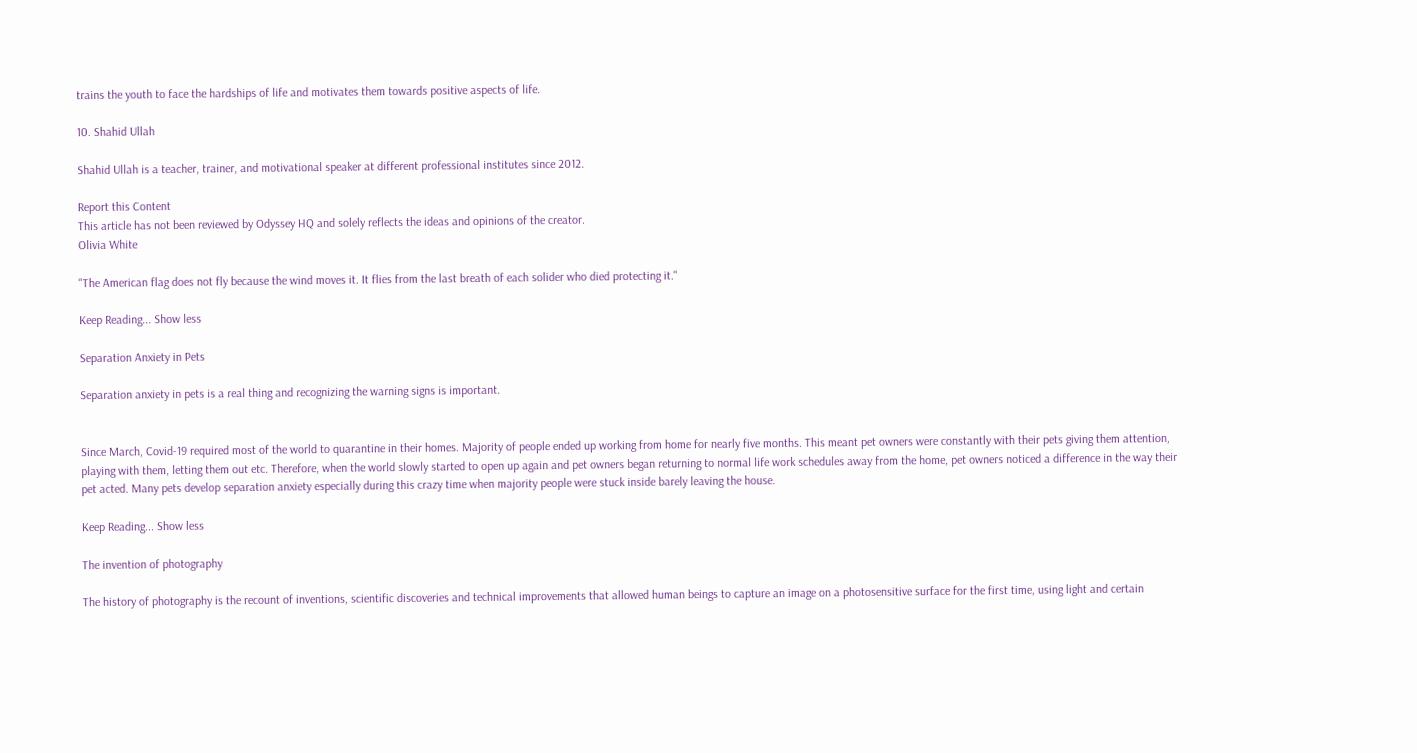trains the youth to face the hardships of life and motivates them towards positive aspects of life.

10. Shahid Ullah

Shahid Ullah is a teacher, trainer, and motivational speaker at different professional institutes since 2012.

Report this Content
This article has not been reviewed by Odyssey HQ and solely reflects the ideas and opinions of the creator.
Olivia White

"The American flag does not fly because the wind moves it. It flies from the last breath of each solider who died protecting it."

Keep Reading... Show less

Separation Anxiety in Pets

Separation anxiety in pets is a real thing and recognizing the warning signs is important.


Since March, Covid-19 required most of the world to quarantine in their homes. Majority of people ended up working from home for nearly five months. This meant pet owners were constantly with their pets giving them attention, playing with them, letting them out etc. Therefore, when the world slowly started to open up again and pet owners began returning to normal life work schedules away from the home, pet owners noticed a difference in the way their pet acted. Many pets develop separation anxiety especially during this crazy time when majority people were stuck inside barely leaving the house.

Keep Reading... Show less

The invention of photography

The history of photography is the recount of inventions, scientific discoveries and technical improvements that allowed human beings to capture an image on a photosensitive surface for the first time, using light and certain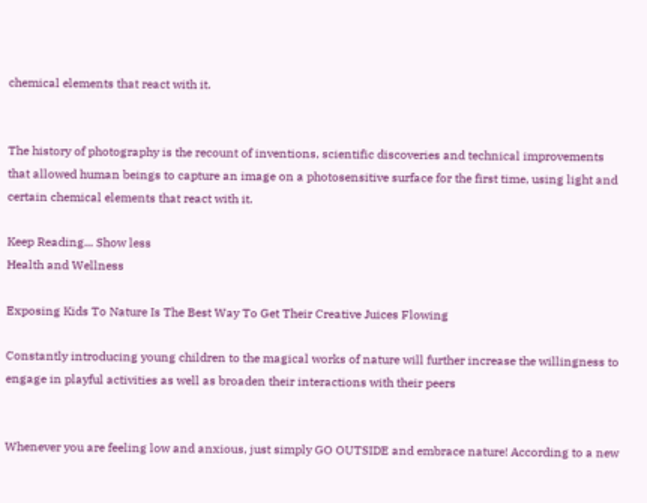chemical elements that react with it.


The history of photography is the recount of inventions, scientific discoveries and technical improvements that allowed human beings to capture an image on a photosensitive surface for the first time, using light and certain chemical elements that react with it.

Keep Reading... Show less
Health and Wellness

Exposing Kids To Nature Is The Best Way To Get Their Creative Juices Flowing

Constantly introducing young children to the magical works of nature will further increase the willingness to engage in playful activities as well as broaden their interactions with their peers


Whenever you are feeling low and anxious, just simply GO OUTSIDE and embrace nature! According to a new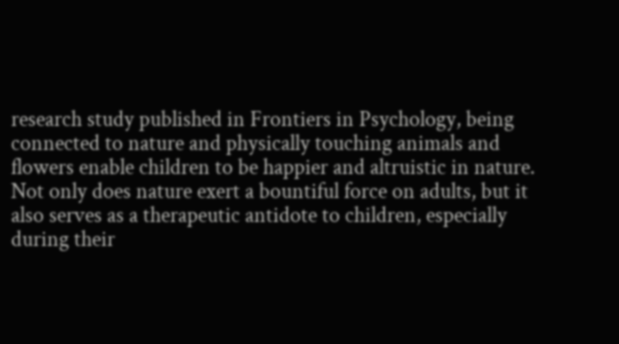research study published in Frontiers in Psychology, being connected to nature and physically touching animals and flowers enable children to be happier and altruistic in nature. Not only does nature exert a bountiful force on adults, but it also serves as a therapeutic antidote to children, especially during their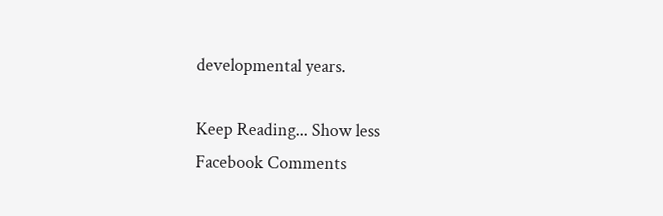developmental years.

Keep Reading... Show less
Facebook Comments